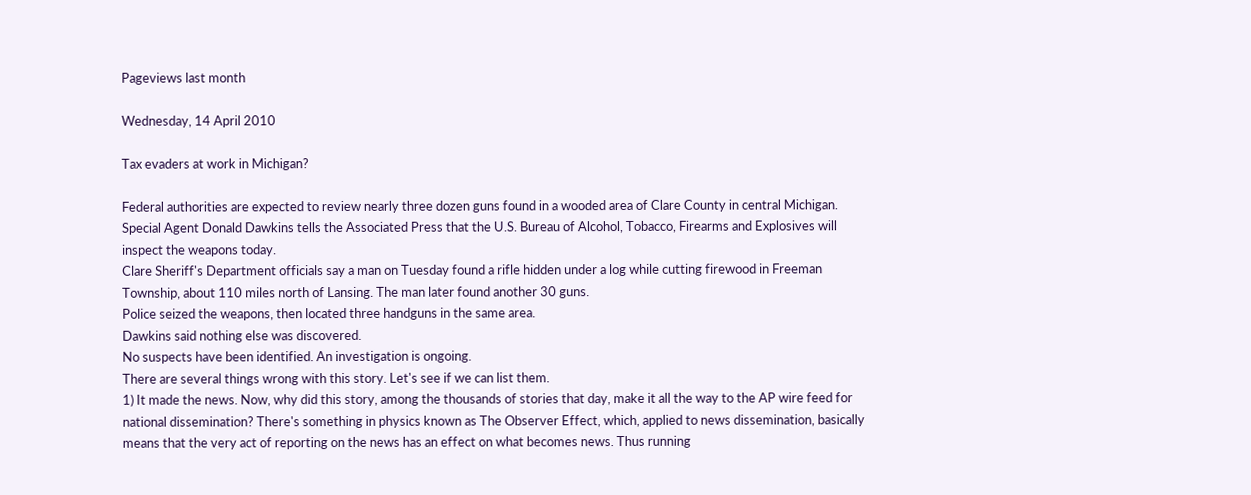Pageviews last month

Wednesday, 14 April 2010

Tax evaders at work in Michigan?

Federal authorities are expected to review nearly three dozen guns found in a wooded area of Clare County in central Michigan.
Special Agent Donald Dawkins tells the Associated Press that the U.S. Bureau of Alcohol, Tobacco, Firearms and Explosives will inspect the weapons today.
Clare Sheriff's Department officials say a man on Tuesday found a rifle hidden under a log while cutting firewood in Freeman Township, about 110 miles north of Lansing. The man later found another 30 guns.
Police seized the weapons, then located three handguns in the same area.
Dawkins said nothing else was discovered.
No suspects have been identified. An investigation is ongoing.
There are several things wrong with this story. Let's see if we can list them.
1) It made the news. Now, why did this story, among the thousands of stories that day, make it all the way to the AP wire feed for national dissemination? There's something in physics known as The Observer Effect, which, applied to news dissemination, basically means that the very act of reporting on the news has an effect on what becomes news. Thus running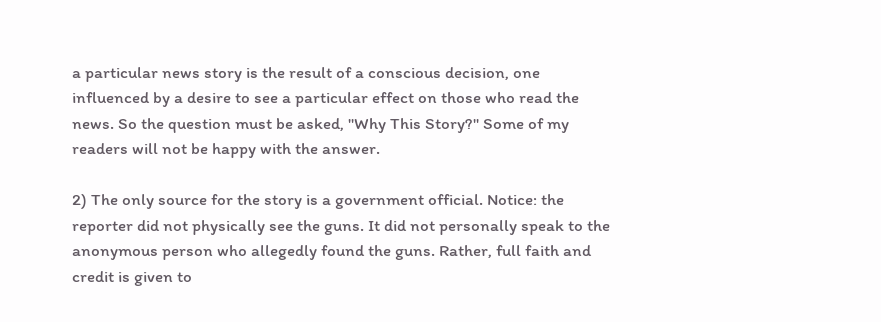a particular news story is the result of a conscious decision, one influenced by a desire to see a particular effect on those who read the news. So the question must be asked, "Why This Story?" Some of my readers will not be happy with the answer.

2) The only source for the story is a government official. Notice: the reporter did not physically see the guns. It did not personally speak to the anonymous person who allegedly found the guns. Rather, full faith and credit is given to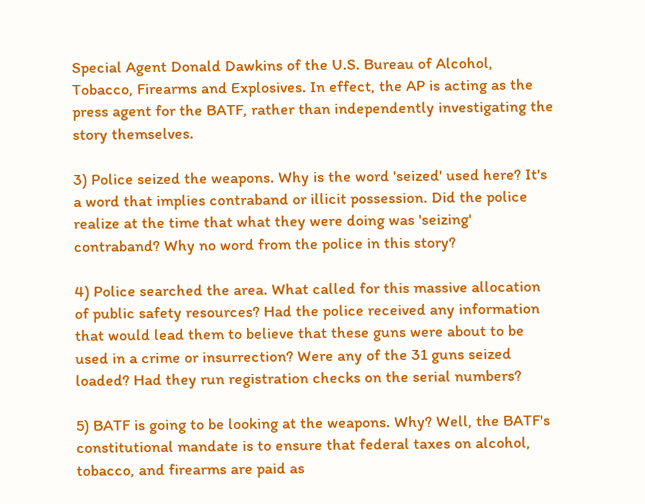Special Agent Donald Dawkins of the U.S. Bureau of Alcohol, Tobacco, Firearms and Explosives. In effect, the AP is acting as the press agent for the BATF, rather than independently investigating the story themselves.

3) Police seized the weapons. Why is the word 'seized' used here? It's a word that implies contraband or illicit possession. Did the police realize at the time that what they were doing was 'seizing' contraband? Why no word from the police in this story?

4) Police searched the area. What called for this massive allocation of public safety resources? Had the police received any information that would lead them to believe that these guns were about to be used in a crime or insurrection? Were any of the 31 guns seized loaded? Had they run registration checks on the serial numbers?

5) BATF is going to be looking at the weapons. Why? Well, the BATF's constitutional mandate is to ensure that federal taxes on alcohol, tobacco, and firearms are paid as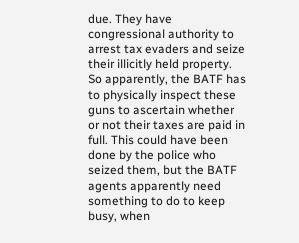due. They have congressional authority to arrest tax evaders and seize their illicitly held property. So apparently, the BATF has to physically inspect these guns to ascertain whether or not their taxes are paid in full. This could have been done by the police who seized them, but the BATF agents apparently need something to do to keep busy, when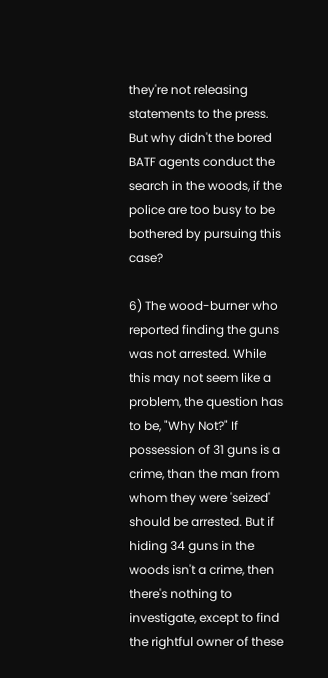they're not releasing statements to the press. But why didn't the bored BATF agents conduct the search in the woods, if the police are too busy to be bothered by pursuing this case?

6) The wood-burner who reported finding the guns was not arrested. While this may not seem like a problem, the question has to be, "Why Not?" If possession of 31 guns is a crime, than the man from whom they were 'seized' should be arrested. But if hiding 34 guns in the woods isn't a crime, then there's nothing to investigate, except to find the rightful owner of these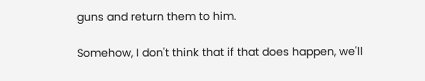guns and return them to him.

Somehow, I don't think that if that does happen, we'll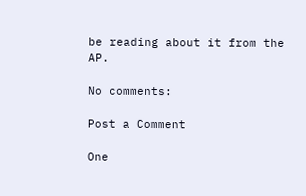be reading about it from the AP.

No comments:

Post a Comment

One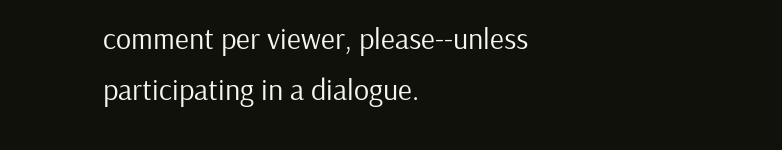comment per viewer, please--unless participating in a dialogue.